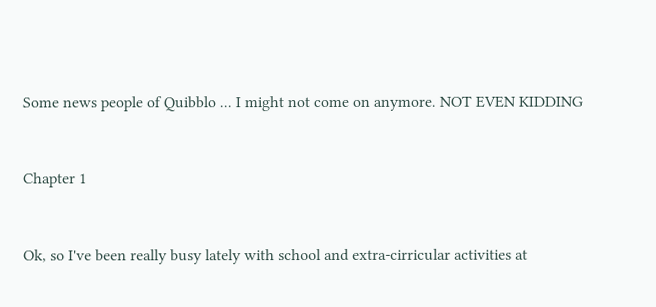Some news people of Quibblo ... I might not come on anymore. NOT EVEN KIDDING


Chapter 1


Ok, so I've been really busy lately with school and extra-cirricular activities at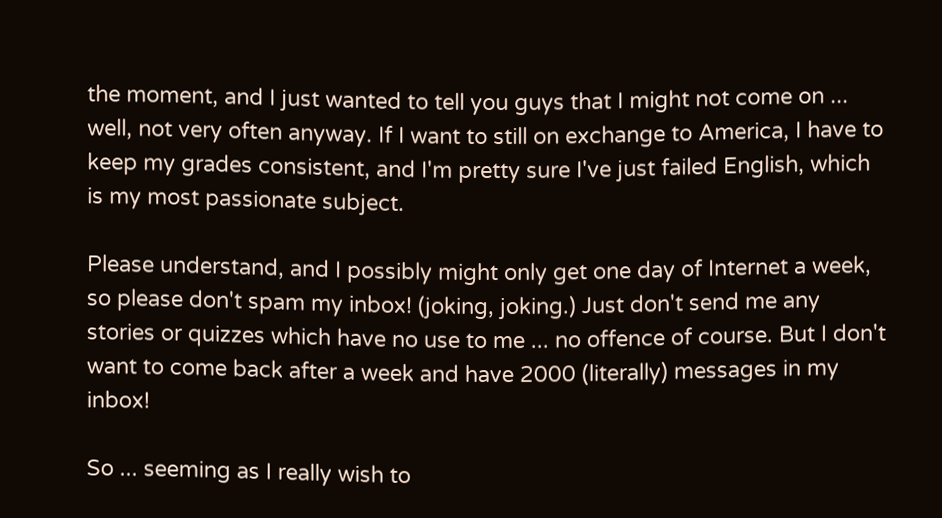the moment, and I just wanted to tell you guys that I might not come on ... well, not very often anyway. If I want to still on exchange to America, I have to keep my grades consistent, and I'm pretty sure I've just failed English, which is my most passionate subject.

Please understand, and I possibly might only get one day of Internet a week, so please don't spam my inbox! (joking, joking.) Just don't send me any stories or quizzes which have no use to me ... no offence of course. But I don't want to come back after a week and have 2000 (literally) messages in my inbox!

So ... seeming as I really wish to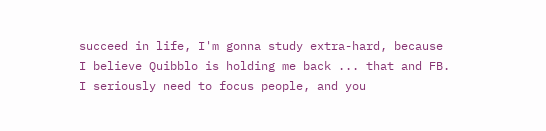succeed in life, I'm gonna study extra-hard, because I believe Quibblo is holding me back ... that and FB. I seriously need to focus people, and you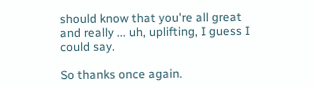should know that you're all great and really ... uh, uplifting, I guess I could say.

So thanks once again.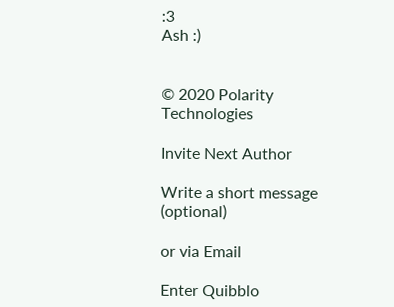:3
Ash :)


© 2020 Polarity Technologies

Invite Next Author

Write a short message (optional)

or via Email

Enter Quibblo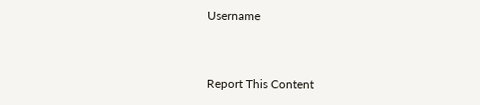Username


Report This Content